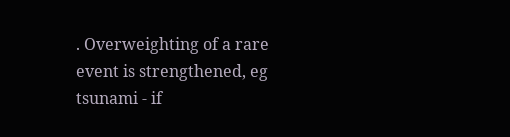. Overweighting of a rare event is strengthened, eg tsunami - if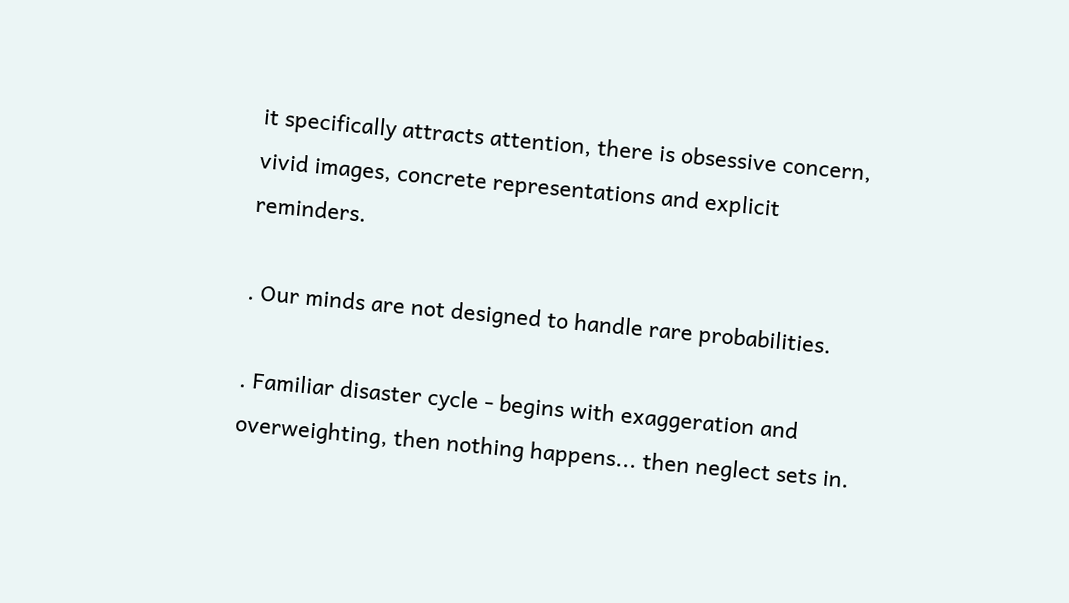it specifically attracts attention, there is obsessive concern, vivid images, concrete representations and explicit reminders.

. Our minds are not designed to handle rare probabilities.

. Familiar disaster cycle - begins with exaggeration and overweighting, then nothing happens... then neglect sets in.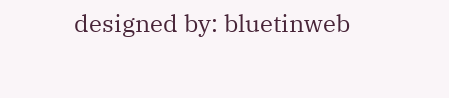designed by: bluetinweb